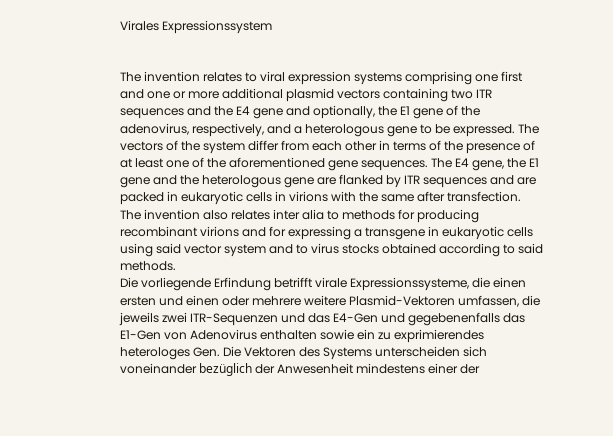Virales Expressionssystem


The invention relates to viral expression systems comprising one first and one or more additional plasmid vectors containing two ITR sequences and the E4 gene and optionally, the E1 gene of the adenovirus, respectively, and a heterologous gene to be expressed. The vectors of the system differ from each other in terms of the presence of at least one of the aforementioned gene sequences. The E4 gene, the E1 gene and the heterologous gene are flanked by ITR sequences and are packed in eukaryotic cells in virions with the same after transfection. The invention also relates inter alia to methods for producing recombinant virions and for expressing a transgene in eukaryotic cells using said vector system and to virus stocks obtained according to said methods.
Die vorliegende Erfindung betrifft virale Expressionssysteme, die einen ersten und einen oder mehrere weitere Plasmid-Vektoren umfassen, die jeweils zwei ITR-Sequenzen und das E4-Gen und gegebenenfalls das E1-Gen von Adenovirus enthalten sowie ein zu exprimierendes heterologes Gen. Die Vektoren des Systems unterscheiden sich voneinander bezüglich der Anwesenheit mindestens einer der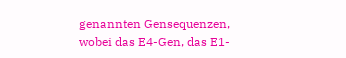genannten Gensequenzen, wobei das E4-Gen, das E1-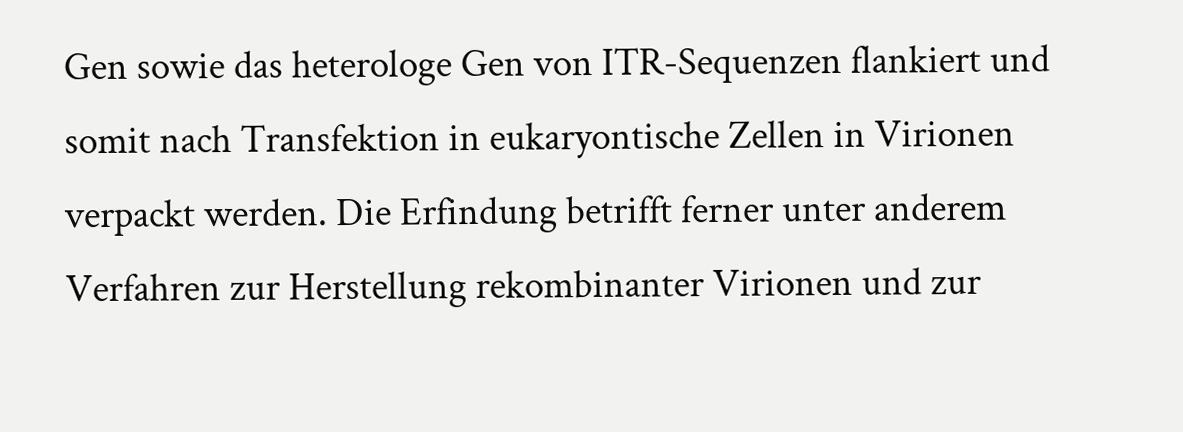Gen sowie das heterologe Gen von ITR-Sequenzen flankiert und somit nach Transfektion in eukaryontische Zellen in Virionen verpackt werden. Die Erfindung betrifft ferner unter anderem Verfahren zur Herstellung rekombinanter Virionen und zur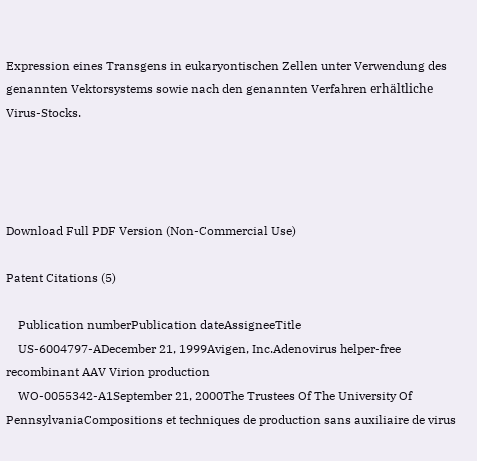Expression eines Transgens in eukaryontischen Zellen unter Verwendung des genannten Vektorsystems sowie nach den genannten Verfahren erhältliche Virus-Stocks.




Download Full PDF Version (Non-Commercial Use)

Patent Citations (5)

    Publication numberPublication dateAssigneeTitle
    US-6004797-ADecember 21, 1999Avigen, Inc.Adenovirus helper-free recombinant AAV Virion production
    WO-0055342-A1September 21, 2000The Trustees Of The University Of PennsylvaniaCompositions et techniques de production sans auxiliaire de virus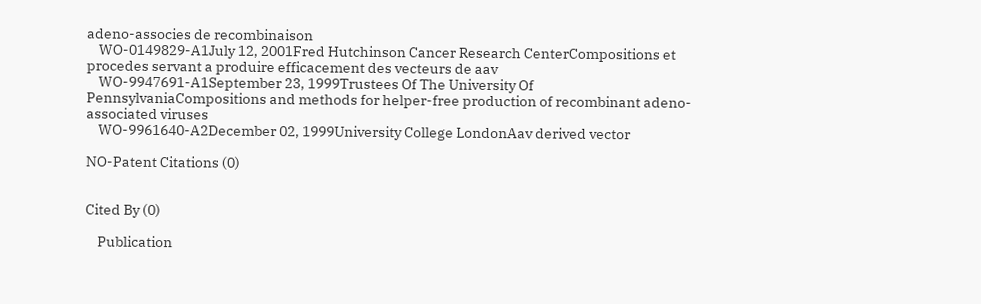adeno-associes de recombinaison
    WO-0149829-A1July 12, 2001Fred Hutchinson Cancer Research CenterCompositions et procedes servant a produire efficacement des vecteurs de aav
    WO-9947691-A1September 23, 1999Trustees Of The University Of PennsylvaniaCompositions and methods for helper-free production of recombinant adeno-associated viruses
    WO-9961640-A2December 02, 1999University College LondonAav derived vector

NO-Patent Citations (0)


Cited By (0)

    Publication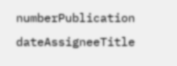numberPublication dateAssigneeTitle